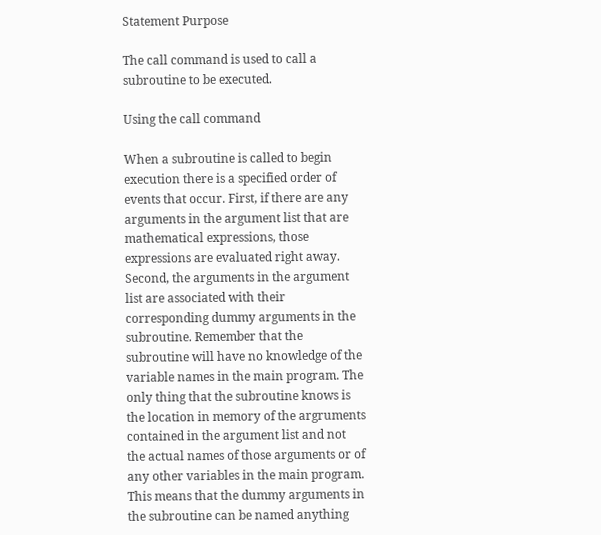Statement Purpose

The call command is used to call a subroutine to be executed.

Using the call command

When a subroutine is called to begin execution there is a specified order of events that occur. First, if there are any arguments in the argument list that are mathematical expressions, those expressions are evaluated right away. Second, the arguments in the argument list are associated with their corresponding dummy arguments in the subroutine. Remember that the subroutine will have no knowledge of the variable names in the main program. The only thing that the subroutine knows is the location in memory of the argruments contained in the argument list and not the actual names of those arguments or of any other variables in the main program. This means that the dummy arguments in the subroutine can be named anything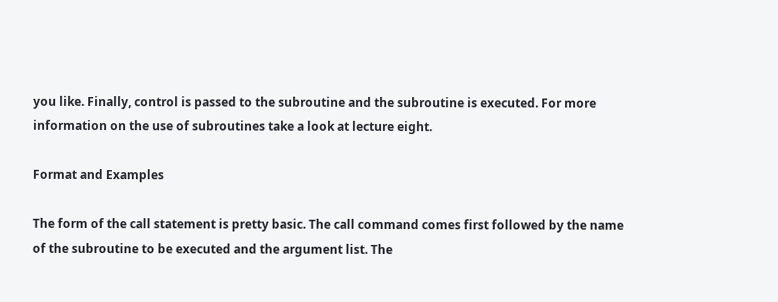you like. Finally, control is passed to the subroutine and the subroutine is executed. For more information on the use of subroutines take a look at lecture eight.

Format and Examples

The form of the call statement is pretty basic. The call command comes first followed by the name of the subroutine to be executed and the argument list. The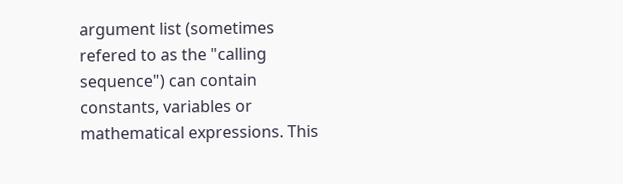argument list (sometimes refered to as the "calling sequence") can contain constants, variables or mathematical expressions. This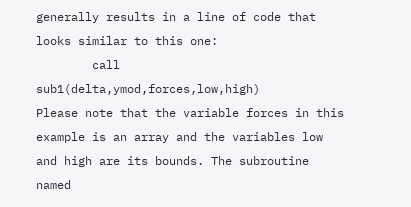generally results in a line of code that looks similar to this one:
        call sub1(delta,ymod,forces,low,high)
Please note that the variable forces in this example is an array and the variables low and high are its bounds. The subroutine named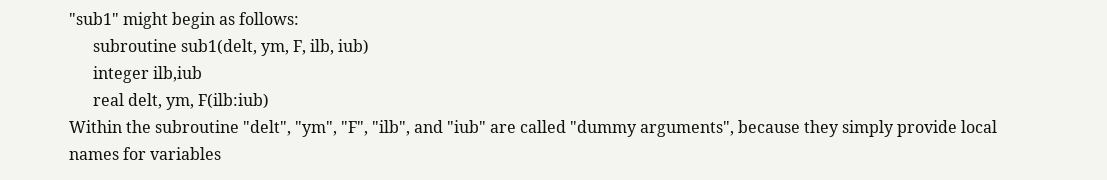"sub1" might begin as follows:
      subroutine sub1(delt, ym, F, ilb, iub)
      integer ilb,iub
      real delt, ym, F(ilb:iub)
Within the subroutine "delt", "ym", "F", "ilb", and "iub" are called "dummy arguments", because they simply provide local names for variables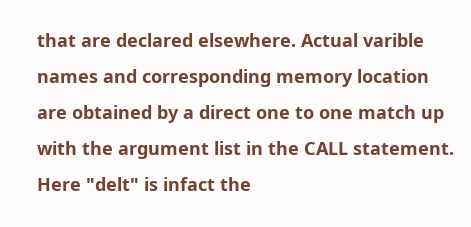that are declared elsewhere. Actual varible names and corresponding memory location are obtained by a direct one to one match up with the argument list in the CALL statement. Here "delt" is infact the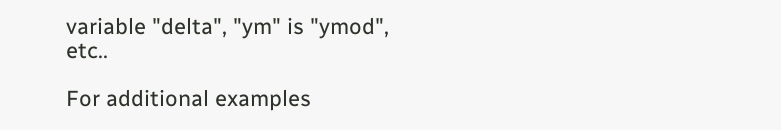variable "delta", "ym" is "ymod", etc..

For additional examples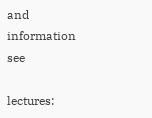and information see

lectures: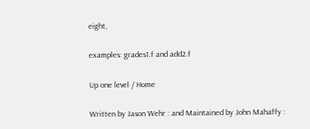eight,

examples: grades1.f and add2.f

Up one level / Home

Written by Jason Wehr : and Maintained by John Mahaffy :